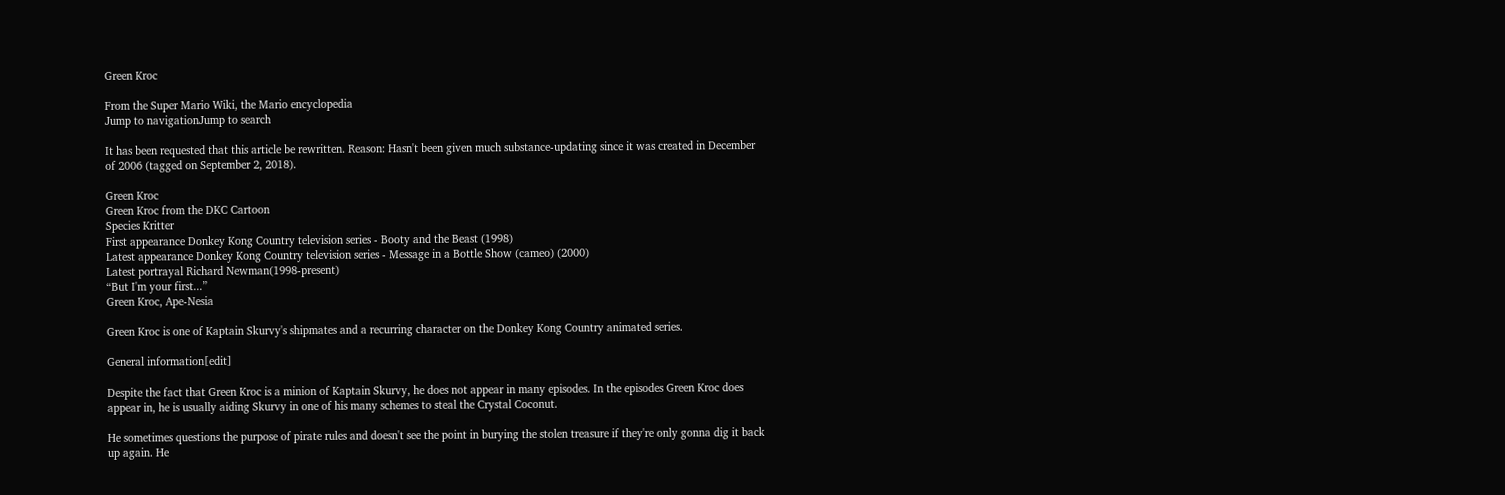Green Kroc

From the Super Mario Wiki, the Mario encyclopedia
Jump to navigationJump to search

It has been requested that this article be rewritten. Reason: Hasn't been given much substance-updating since it was created in December of 2006 (tagged on September 2, 2018).

Green Kroc
Green Kroc from the DKC Cartoon
Species Kritter
First appearance Donkey Kong Country television series - Booty and the Beast (1998)
Latest appearance Donkey Kong Country television series - Message in a Bottle Show (cameo) (2000)
Latest portrayal Richard Newman(1998-present)
“But I'm your first...”
Green Kroc, Ape-Nesia

Green Kroc is one of Kaptain Skurvy's shipmates and a recurring character on the Donkey Kong Country animated series.

General information[edit]

Despite the fact that Green Kroc is a minion of Kaptain Skurvy, he does not appear in many episodes. In the episodes Green Kroc does appear in, he is usually aiding Skurvy in one of his many schemes to steal the Crystal Coconut.

He sometimes questions the purpose of pirate rules and doesn't see the point in burying the stolen treasure if they're only gonna dig it back up again. He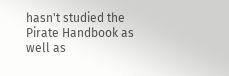hasn't studied the Pirate Handbook as well as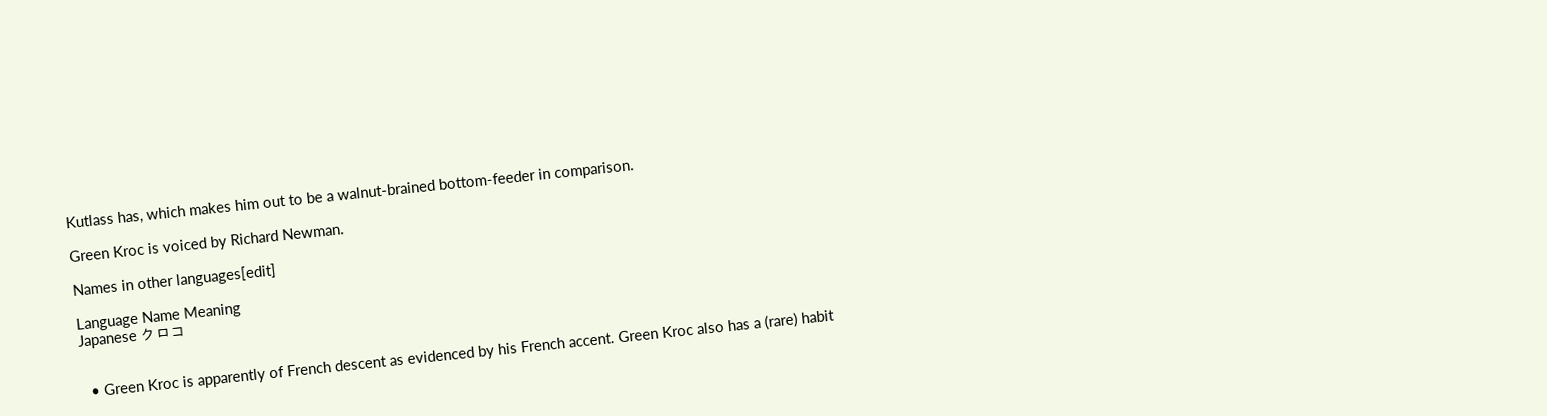Kutlass has, which makes him out to be a walnut-brained bottom-feeder in comparison.

Green Kroc is voiced by Richard Newman.

Names in other languages[edit]

Language Name Meaning
Japanese クロコ


  • Green Kroc is apparently of French descent as evidenced by his French accent. Green Kroc also has a (rare) habit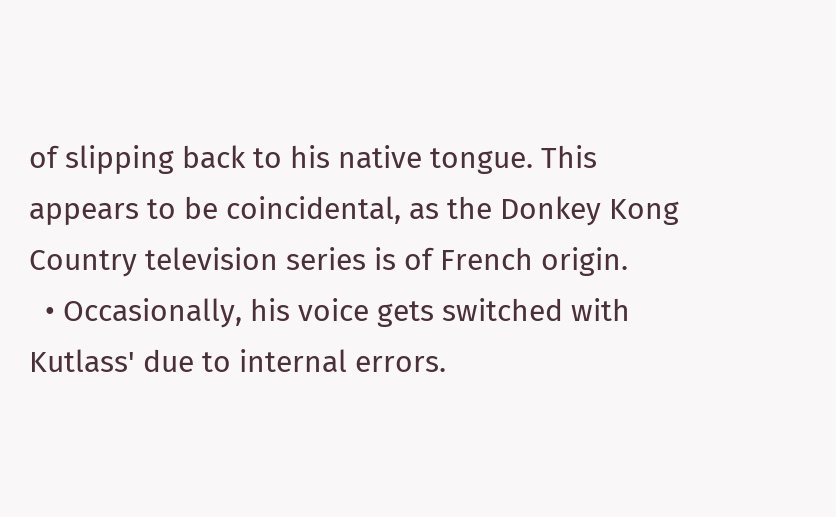of slipping back to his native tongue. This appears to be coincidental, as the Donkey Kong Country television series is of French origin.
  • Occasionally, his voice gets switched with Kutlass' due to internal errors.